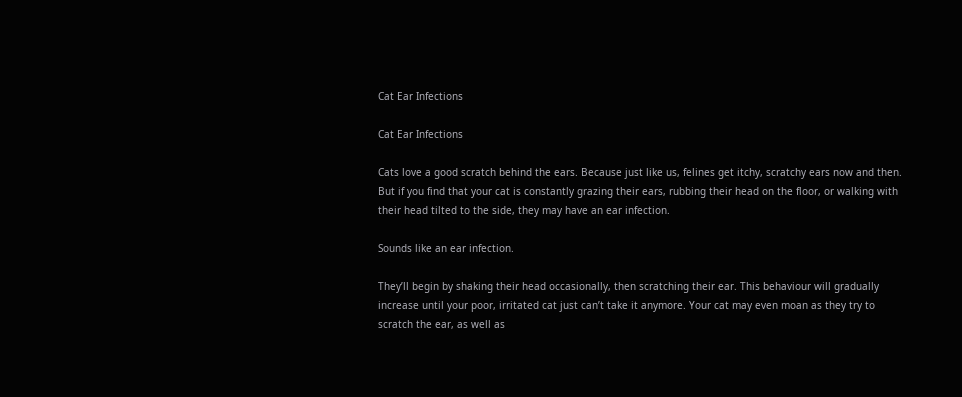Cat Ear Infections

Cat Ear Infections

Cats love a good scratch behind the ears. Because just like us, felines get itchy, scratchy ears now and then. But if you find that your cat is constantly grazing their ears, rubbing their head on the floor, or walking with their head tilted to the side, they may have an ear infection.

Sounds like an ear infection.

They’ll begin by shaking their head occasionally, then scratching their ear. This behaviour will gradually increase until your poor, irritated cat just can’t take it anymore. Your cat may even moan as they try to scratch the ear, as well as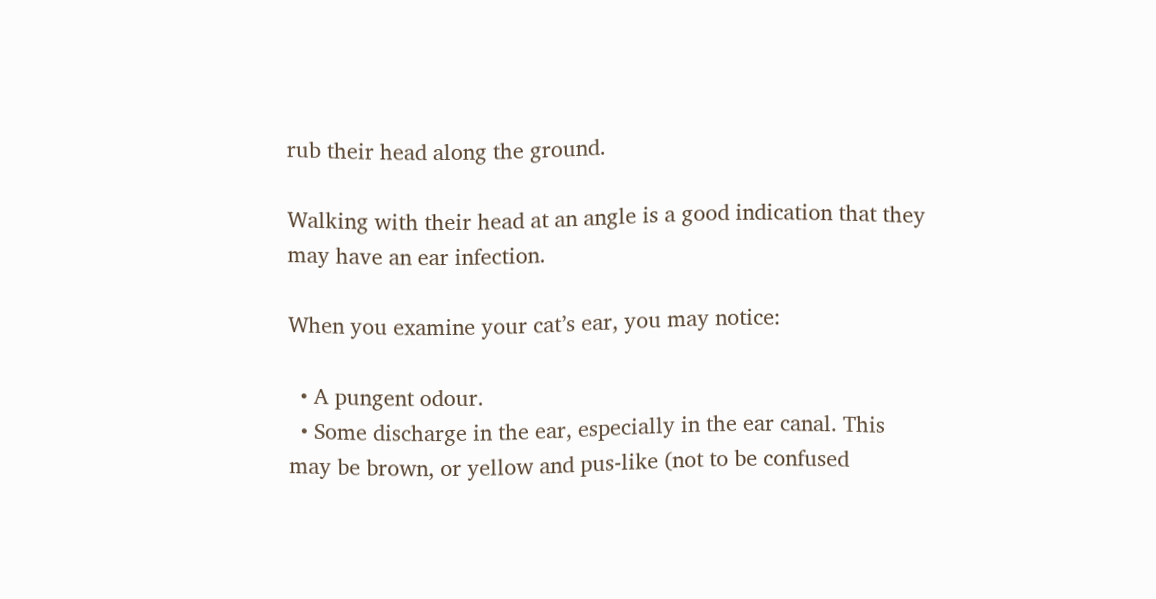rub their head along the ground.

Walking with their head at an angle is a good indication that they may have an ear infection.

When you examine your cat’s ear, you may notice:

  • A pungent odour.
  • Some discharge in the ear, especially in the ear canal. This may be brown, or yellow and pus-like (not to be confused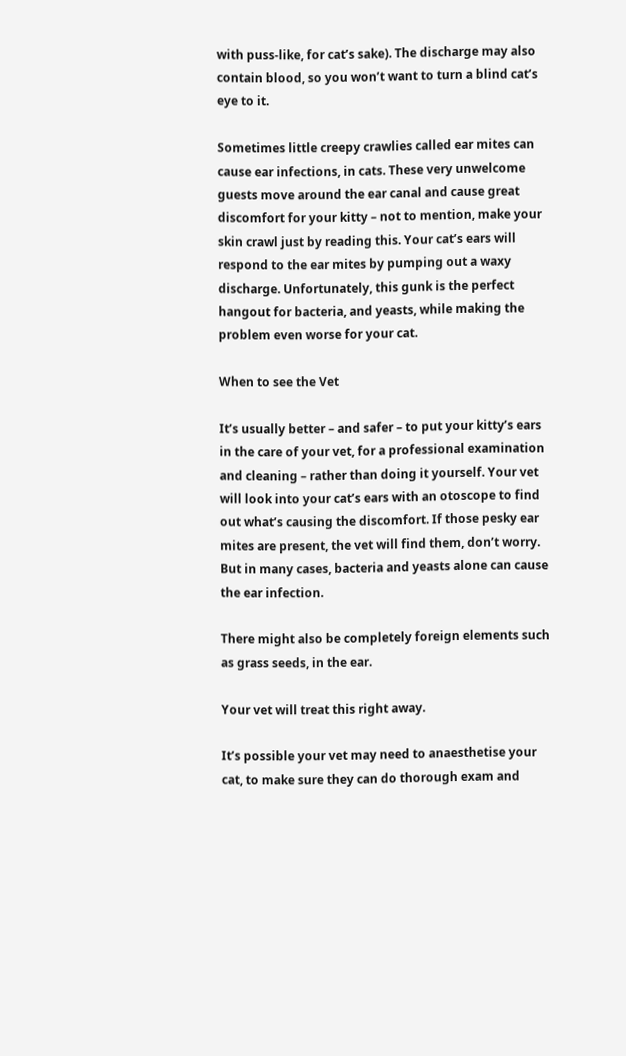with puss-like, for cat’s sake). The discharge may also contain blood, so you won’t want to turn a blind cat’s eye to it.

Sometimes little creepy crawlies called ear mites can cause ear infections, in cats. These very unwelcome guests move around the ear canal and cause great discomfort for your kitty – not to mention, make your skin crawl just by reading this. Your cat’s ears will respond to the ear mites by pumping out a waxy discharge. Unfortunately, this gunk is the perfect hangout for bacteria, and yeasts, while making the problem even worse for your cat.

When to see the Vet

It’s usually better – and safer – to put your kitty’s ears in the care of your vet, for a professional examination and cleaning – rather than doing it yourself. Your vet will look into your cat’s ears with an otoscope to find out what’s causing the discomfort. If those pesky ear mites are present, the vet will find them, don’t worry. But in many cases, bacteria and yeasts alone can cause the ear infection.

There might also be completely foreign elements such as grass seeds, in the ear.

Your vet will treat this right away.

It’s possible your vet may need to anaesthetise your cat, to make sure they can do thorough exam and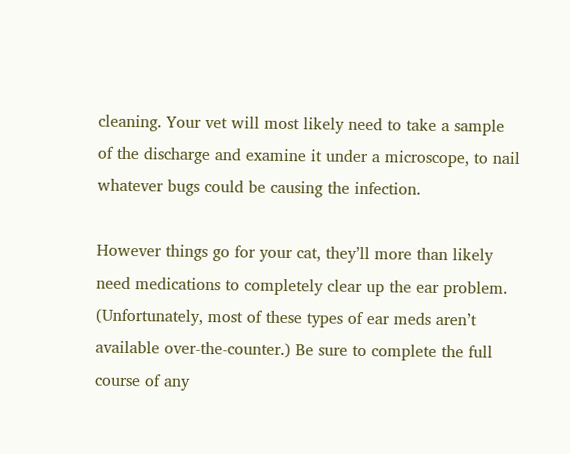cleaning. Your vet will most likely need to take a sample of the discharge and examine it under a microscope, to nail whatever bugs could be causing the infection.

However things go for your cat, they’ll more than likely need medications to completely clear up the ear problem. (Unfortunately, most of these types of ear meds aren’t available over-the-counter.) Be sure to complete the full course of any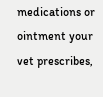medications or ointment your vet prescribes,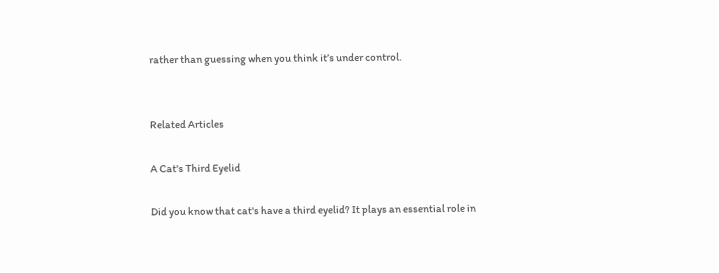rather than guessing when you think it’s under control.


Related Articles

A Cat's Third Eyelid

Did you know that cat's have a third eyelid? It plays an essential role in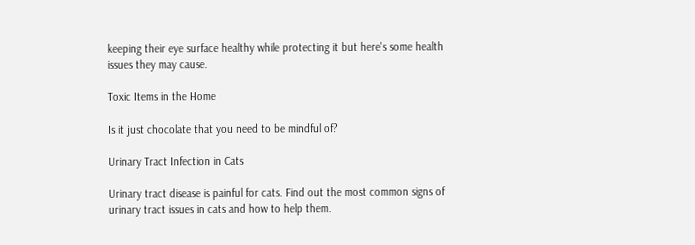keeping their eye surface healthy while protecting it but here's some health issues they may cause.

Toxic Items in the Home

Is it just chocolate that you need to be mindful of?

Urinary Tract Infection in Cats

Urinary tract disease is painful for cats. Find out the most common signs of urinary tract issues in cats and how to help them.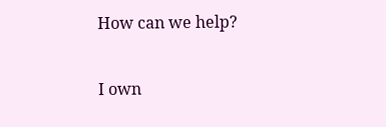How can we help?

I own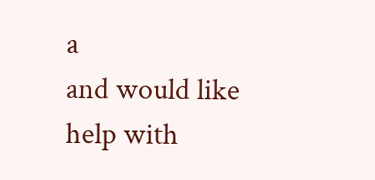a
and would like
help with